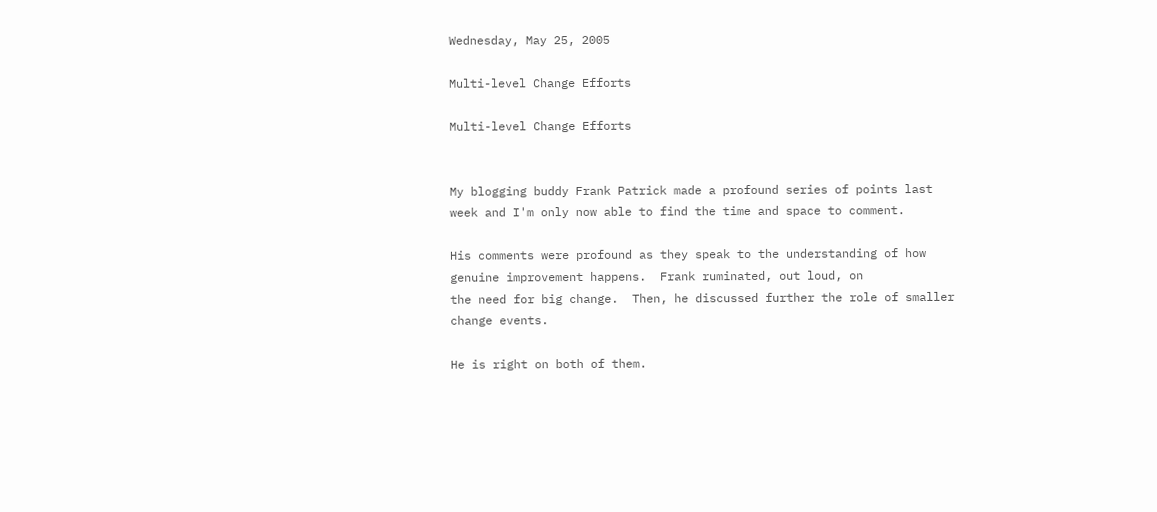Wednesday, May 25, 2005

Multi-level Change Efforts

Multi-level Change Efforts


My blogging buddy Frank Patrick made a profound series of points last week and I'm only now able to find the time and space to comment.

His comments were profound as they speak to the understanding of how genuine improvement happens.  Frank ruminated, out loud, on
the need for big change.  Then, he discussed further the role of smaller change events.

He is right on both of them.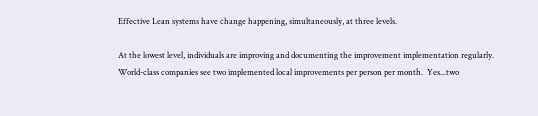Effective Lean systems have change happening, simultaneously, at three levels.

At the lowest level, individuals are improving and documenting the improvement implementation regularly.  World-class companies see two implemented local improvements per person per month.  Yes...two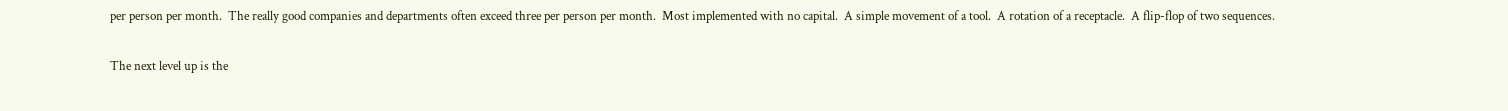per person per month.  The really good companies and departments often exceed three per person per month.  Most implemented with no capital.  A simple movement of a tool.  A rotation of a receptacle.  A flip-flop of two sequences.

The next level up is the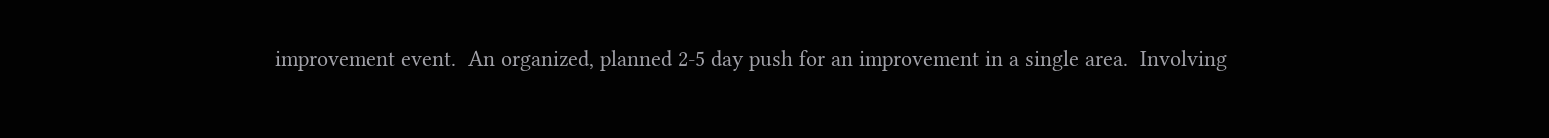improvement event.  An organized, planned 2-5 day push for an improvement in a single area.  Involving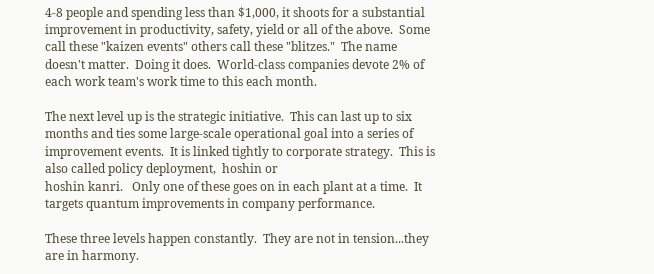4-8 people and spending less than $1,000, it shoots for a substantial improvement in productivity, safety, yield or all of the above.  Some call these "kaizen events" others call these "blitzes."  The name doesn't matter.  Doing it does.  World-class companies devote 2% of each work team's work time to this each month.

The next level up is the strategic initiative.  This can last up to six months and ties some large-scale operational goal into a series of improvement events.  It is linked tightly to corporate strategy.  This is also called policy deployment,  hoshin or
hoshin kanri.   Only one of these goes on in each plant at a time.  It targets quantum improvements in company performance.

These three levels happen constantly.  They are not in tension...they are in harmony.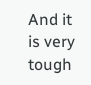And it is very tough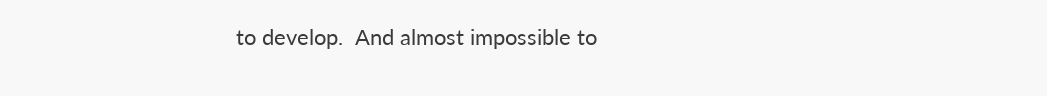to develop.  And almost impossible to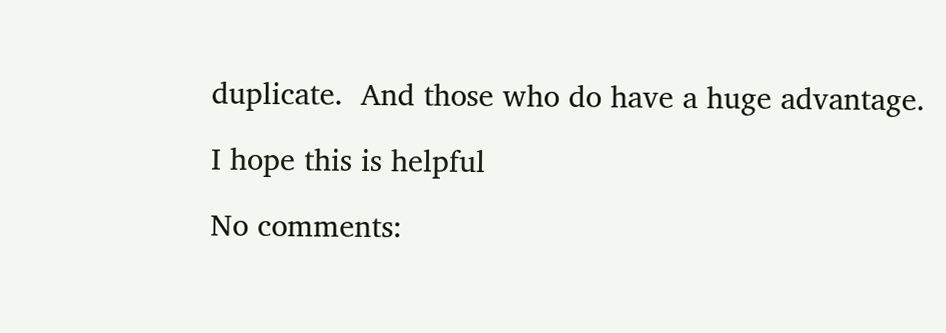duplicate.  And those who do have a huge advantage.

I hope this is helpful

No comments: